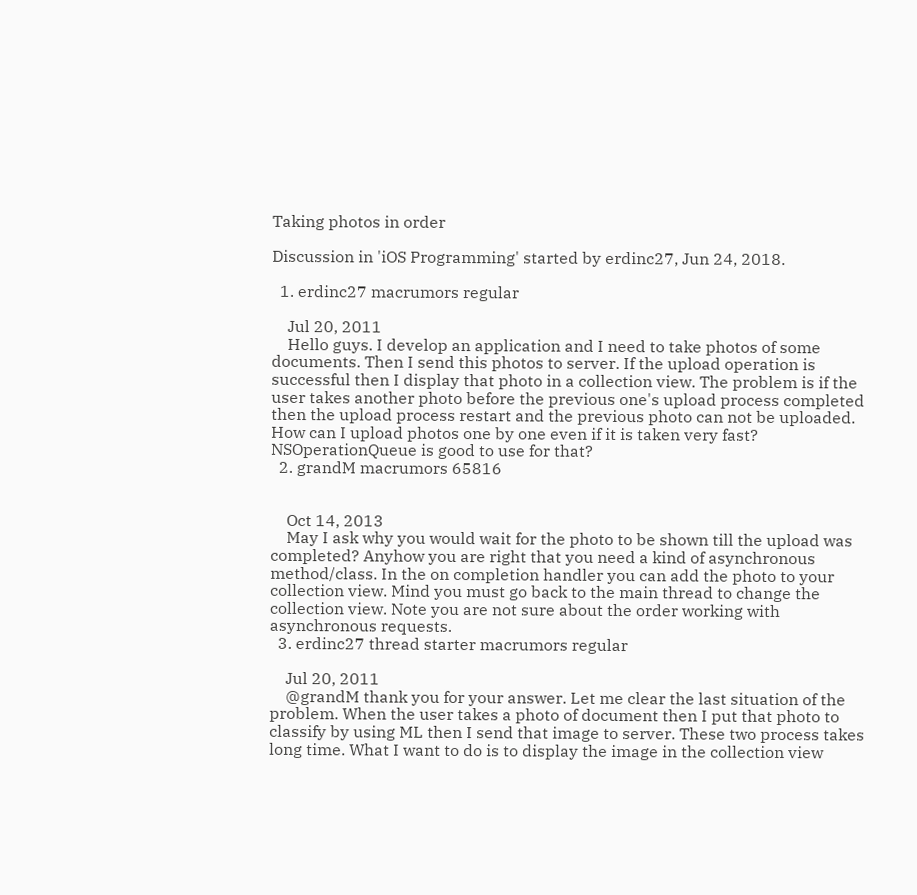Taking photos in order

Discussion in 'iOS Programming' started by erdinc27, Jun 24, 2018.

  1. erdinc27 macrumors regular

    Jul 20, 2011
    Hello guys. I develop an application and I need to take photos of some documents. Then I send this photos to server. If the upload operation is successful then I display that photo in a collection view. The problem is if the user takes another photo before the previous one's upload process completed then the upload process restart and the previous photo can not be uploaded. How can I upload photos one by one even if it is taken very fast? NSOperationQueue is good to use for that?
  2. grandM macrumors 65816


    Oct 14, 2013
    May I ask why you would wait for the photo to be shown till the upload was completed? Anyhow you are right that you need a kind of asynchronous method/class. In the on completion handler you can add the photo to your collection view. Mind you must go back to the main thread to change the collection view. Note you are not sure about the order working with asynchronous requests.
  3. erdinc27 thread starter macrumors regular

    Jul 20, 2011
    @grandM thank you for your answer. Let me clear the last situation of the problem. When the user takes a photo of document then I put that photo to classify by using ML then I send that image to server. These two process takes long time. What I want to do is to display the image in the collection view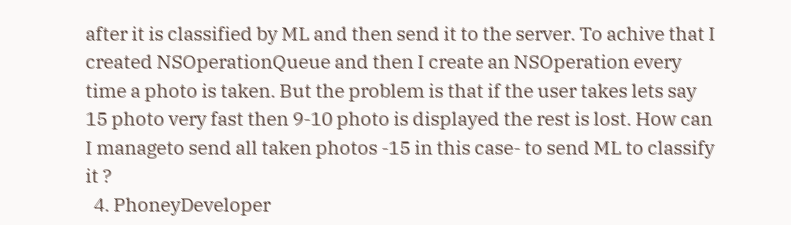after it is classified by ML and then send it to the server. To achive that I created NSOperationQueue and then I create an NSOperation every time a photo is taken. But the problem is that if the user takes lets say 15 photo very fast then 9-10 photo is displayed the rest is lost. How can I manageto send all taken photos -15 in this case- to send ML to classify it ?
  4. PhoneyDeveloper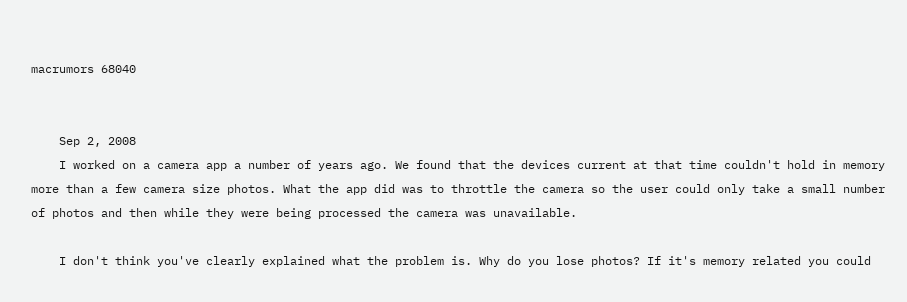macrumors 68040


    Sep 2, 2008
    I worked on a camera app a number of years ago. We found that the devices current at that time couldn't hold in memory more than a few camera size photos. What the app did was to throttle the camera so the user could only take a small number of photos and then while they were being processed the camera was unavailable.

    I don't think you've clearly explained what the problem is. Why do you lose photos? If it's memory related you could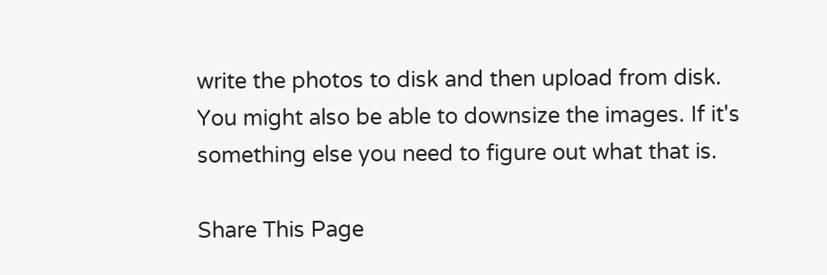write the photos to disk and then upload from disk. You might also be able to downsize the images. If it's something else you need to figure out what that is.

Share This Page